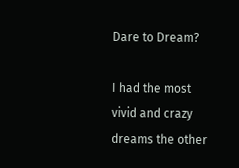Dare to Dream?

I had the most vivid and crazy dreams the other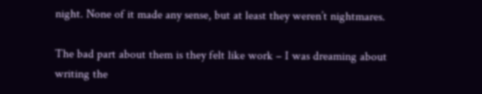night. None of it made any sense, but at least they weren’t nightmares.

The bad part about them is they felt like work – I was dreaming about writing the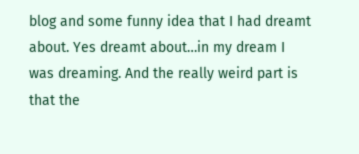blog and some funny idea that I had dreamt about. Yes dreamt about…in my dream I was dreaming. And the really weird part is that the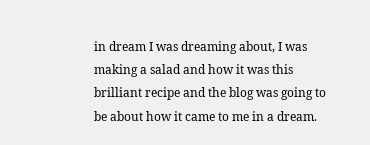in dream I was dreaming about, I was making a salad and how it was this brilliant recipe and the blog was going to be about how it came to me in a dream.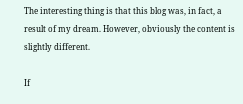The interesting thing is that this blog was, in fact, a result of my dream. However, obviously the content is slightly different.

If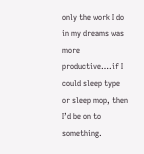only the work I do in my dreams was more productive….if I could sleep type or sleep mop, then I’d be on to something.